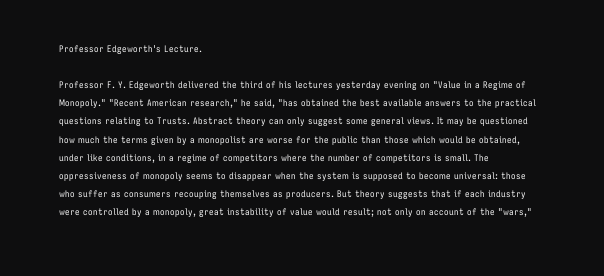Professor Edgeworth's Lecture.

Professor F. Y. Edgeworth delivered the third of his lectures yesterday evening on "Value in a Regime of Monopoly." "Recent American research," he said, "has obtained the best available answers to the practical questions relating to Trusts. Abstract theory can only suggest some general views. It may be questioned how much the terms given by a monopolist are worse for the public than those which would be obtained, under like conditions, in a regime of competitors where the number of competitors is small. The oppressiveness of monopoly seems to disappear when the system is supposed to become universal: those who suffer as consumers recouping themselves as producers. But theory suggests that if each industry were controlled by a monopoly, great instability of value would result; not only on account of the "wars,"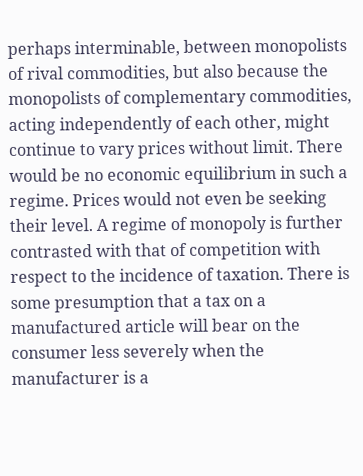perhaps interminable, between monopolists of rival commodities, but also because the monopolists of complementary commodities, acting independently of each other, might continue to vary prices without limit. There would be no economic equilibrium in such a regime. Prices would not even be seeking their level. A regime of monopoly is further contrasted with that of competition with respect to the incidence of taxation. There is some presumption that a tax on a manufactured article will bear on the consumer less severely when the manufacturer is a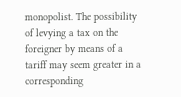monopolist. The possibility of levying a tax on the foreigner by means of a tariff may seem greater in a corresponding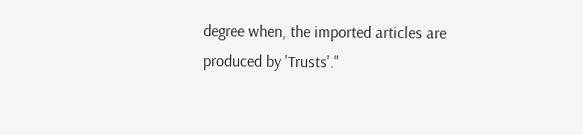degree when, the imported articles are produced by 'Trusts'."